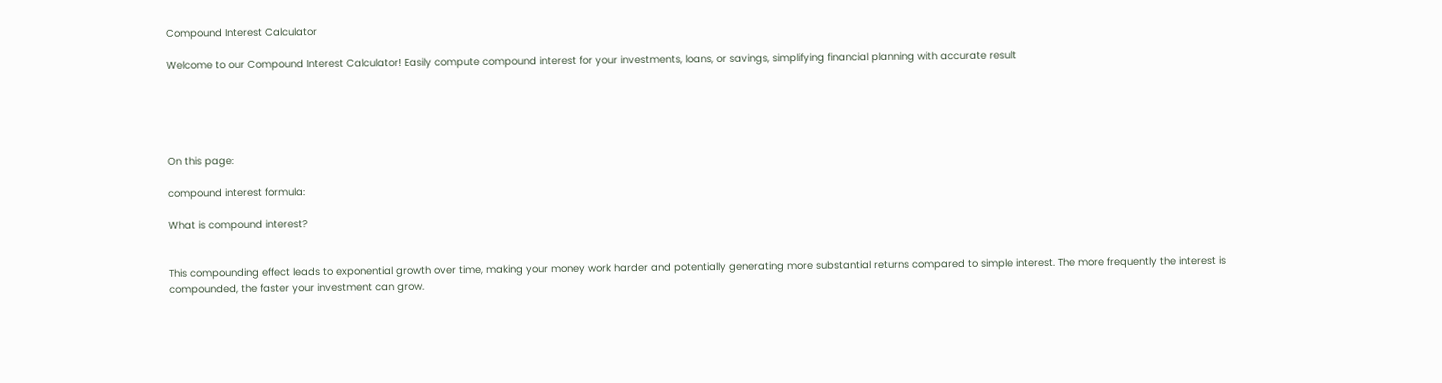Compound Interest Calculator

Welcome to our Compound Interest Calculator! Easily compute compound interest for your investments, loans, or savings, simplifying financial planning with accurate result





On this page:

compound interest formula:

What is compound interest?


This compounding effect leads to exponential growth over time, making your money work harder and potentially generating more substantial returns compared to simple interest. The more frequently the interest is compounded, the faster your investment can grow.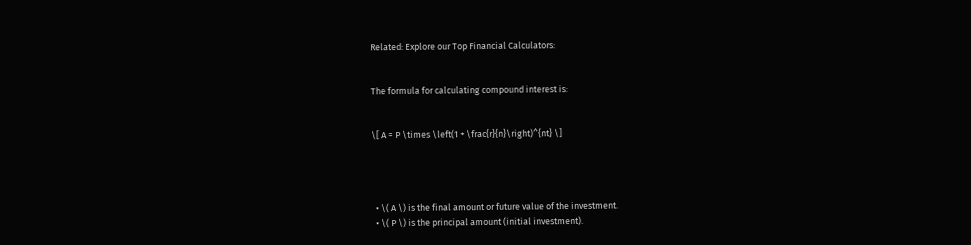Related: Explore our Top Financial Calculators:


The formula for calculating compound interest is:


\[ A = P \times \left(1 + \frac{r}{n}\right)^{nt} \]




  • \( A \) is the final amount or future value of the investment.
  • \( P \) is the principal amount (initial investment).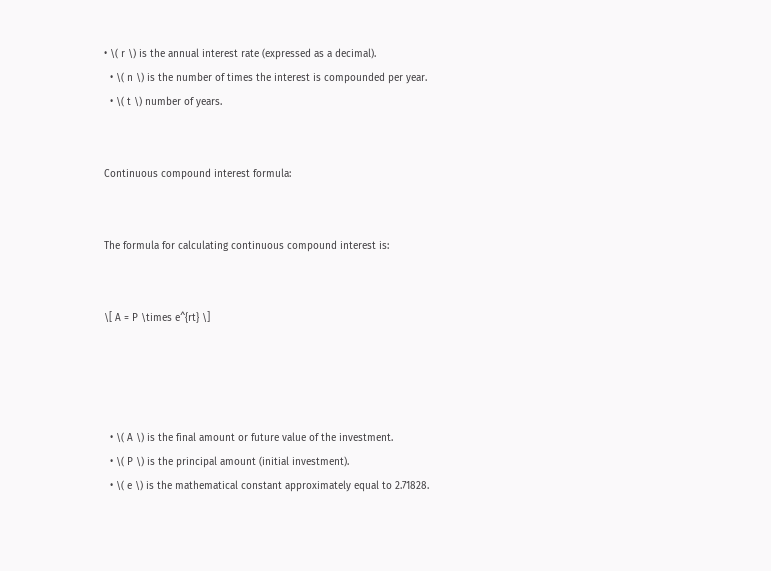• \( r \) is the annual interest rate (expressed as a decimal).
  • \( n \) is the number of times the interest is compounded per year.
  • \( t \) number of years.


Continuous compound interest formula:


The formula for calculating continuous compound interest is:


\[ A = P \times e^{rt} \]




  • \( A \) is the final amount or future value of the investment.
  • \( P \) is the principal amount (initial investment).
  • \( e \) is the mathematical constant approximately equal to 2.71828.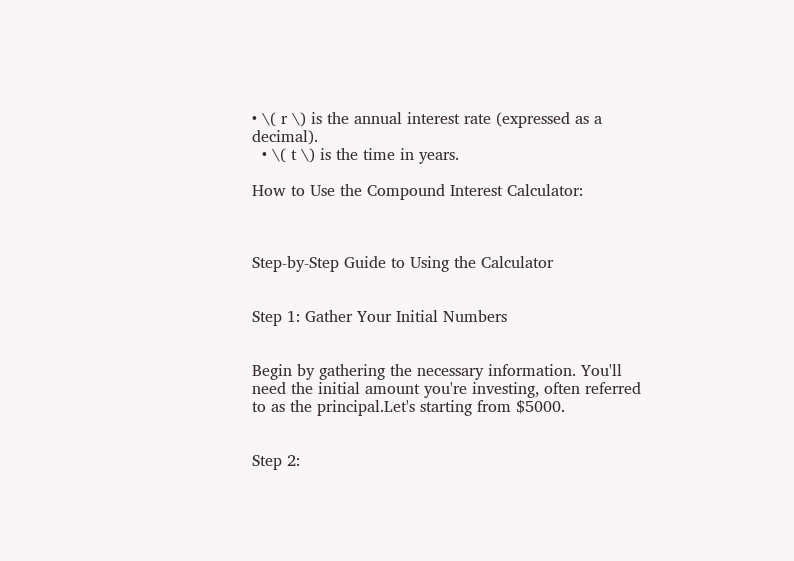• \( r \) is the annual interest rate (expressed as a decimal).
  • \( t \) is the time in years.

How to Use the Compound Interest Calculator:



Step-by-Step Guide to Using the Calculator


Step 1: Gather Your Initial Numbers


Begin by gathering the necessary information. You'll need the initial amount you're investing, often referred to as the principal.Let's starting from $5000.


Step 2: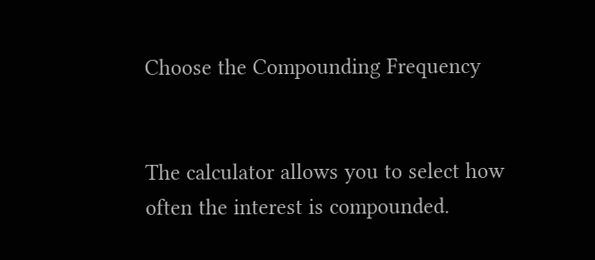Choose the Compounding Frequency


The calculator allows you to select how often the interest is compounded.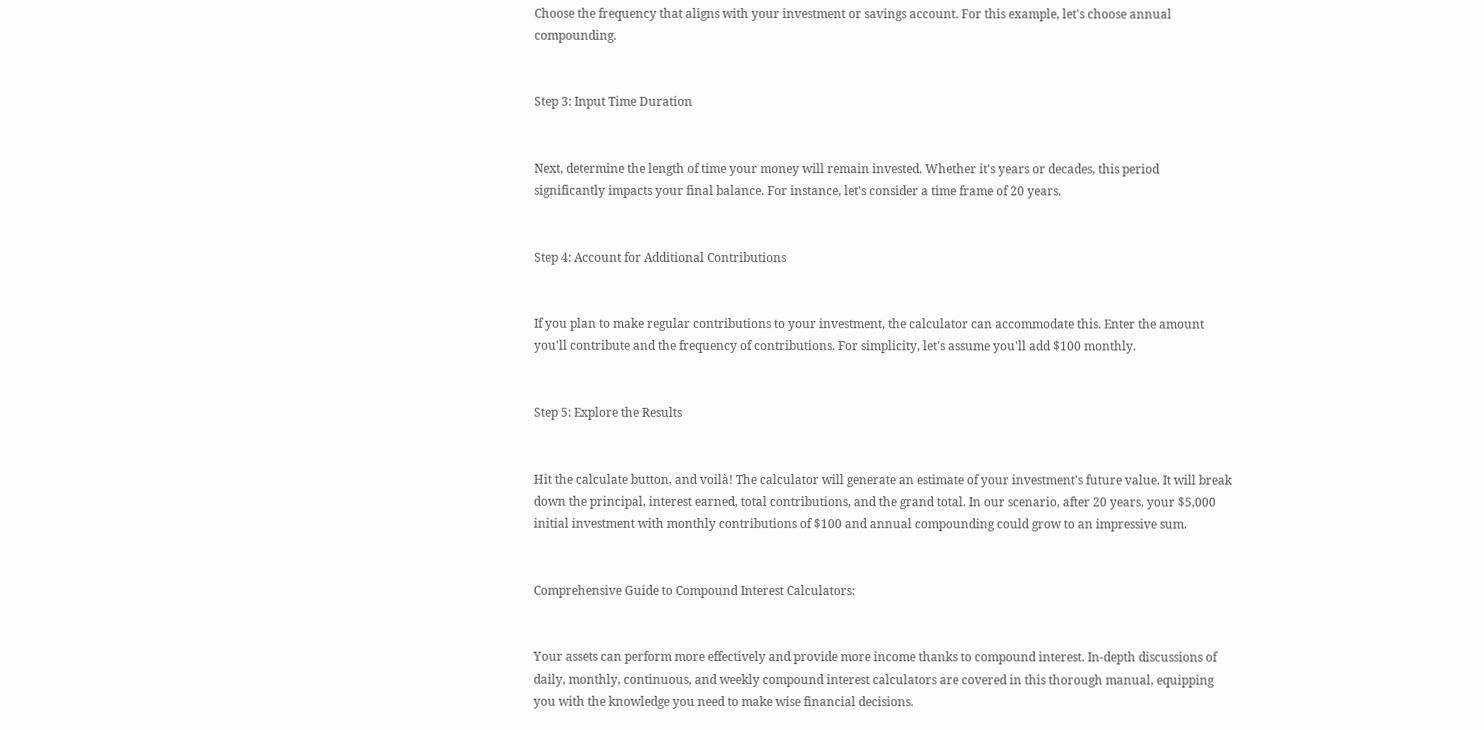Choose the frequency that aligns with your investment or savings account. For this example, let's choose annual compounding.


Step 3: Input Time Duration


Next, determine the length of time your money will remain invested. Whether it's years or decades, this period significantly impacts your final balance. For instance, let's consider a time frame of 20 years.


Step 4: Account for Additional Contributions


If you plan to make regular contributions to your investment, the calculator can accommodate this. Enter the amount you'll contribute and the frequency of contributions. For simplicity, let's assume you'll add $100 monthly.


Step 5: Explore the Results


Hit the calculate button, and voilà! The calculator will generate an estimate of your investment's future value. It will break down the principal, interest earned, total contributions, and the grand total. In our scenario, after 20 years, your $5,000 initial investment with monthly contributions of $100 and annual compounding could grow to an impressive sum.


Comprehensive Guide to Compound Interest Calculators:


Your assets can perform more effectively and provide more income thanks to compound interest. In-depth discussions of daily, monthly, continuous, and weekly compound interest calculators are covered in this thorough manual, equipping you with the knowledge you need to make wise financial decisions.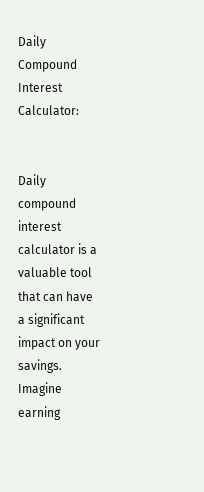Daily Compound Interest Calculator:


Daily compound interest calculator is a valuable tool that can have a significant impact on your savings. Imagine earning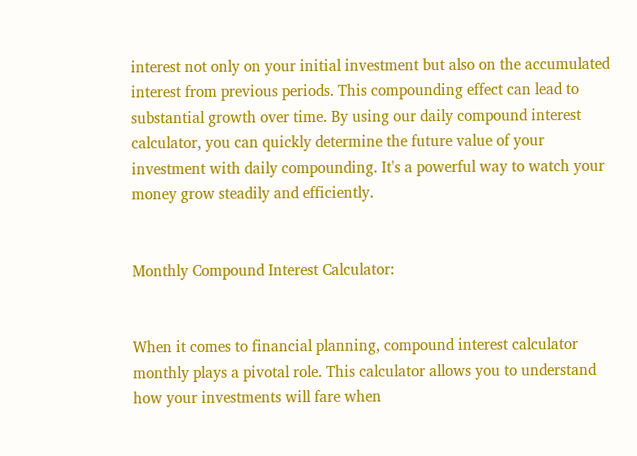interest not only on your initial investment but also on the accumulated interest from previous periods. This compounding effect can lead to substantial growth over time. By using our daily compound interest calculator, you can quickly determine the future value of your investment with daily compounding. It's a powerful way to watch your money grow steadily and efficiently.


Monthly Compound Interest Calculator:


When it comes to financial planning, compound interest calculator monthly plays a pivotal role. This calculator allows you to understand how your investments will fare when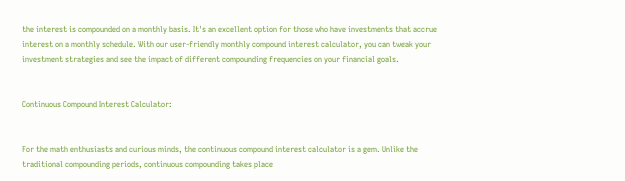the interest is compounded on a monthly basis. It's an excellent option for those who have investments that accrue interest on a monthly schedule. With our user-friendly monthly compound interest calculator, you can tweak your investment strategies and see the impact of different compounding frequencies on your financial goals.


Continuous Compound Interest Calculator:


For the math enthusiasts and curious minds, the continuous compound interest calculator is a gem. Unlike the traditional compounding periods, continuous compounding takes place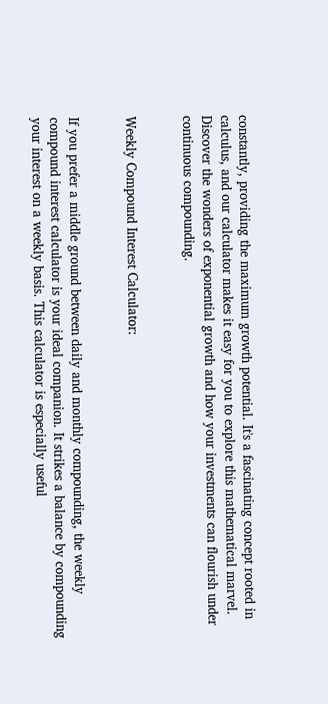constantly, providing the maximum growth potential. It's a fascinating concept rooted in calculus, and our calculator makes it easy for you to explore this mathematical marvel. Discover the wonders of exponential growth and how your investments can flourish under continuous compounding.


Weekly Compound Interest Calculator:


If you prefer a middle ground between daily and monthly compounding, the weekly compound interest calculator is your ideal companion. It strikes a balance by compounding your interest on a weekly basis. This calculator is especially useful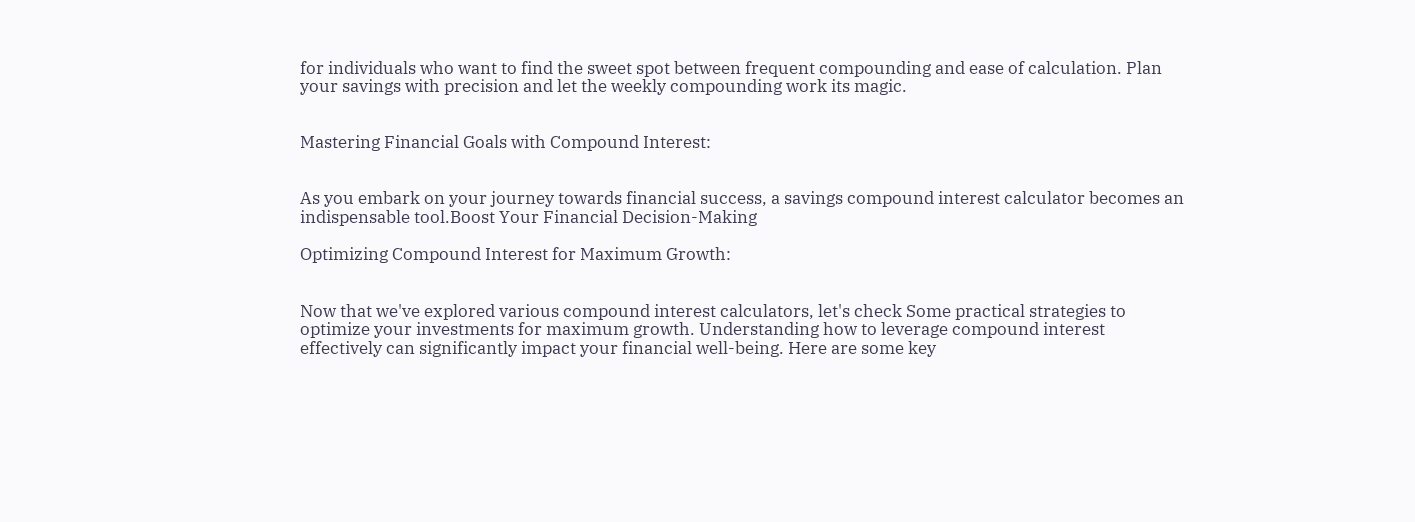for individuals who want to find the sweet spot between frequent compounding and ease of calculation. Plan your savings with precision and let the weekly compounding work its magic.


Mastering Financial Goals with Compound Interest:


As you embark on your journey towards financial success, a savings compound interest calculator becomes an indispensable tool.Boost Your Financial Decision-Making

Optimizing Compound Interest for Maximum Growth:


Now that we've explored various compound interest calculators, let's check Some practical strategies to optimize your investments for maximum growth. Understanding how to leverage compound interest effectively can significantly impact your financial well-being. Here are some key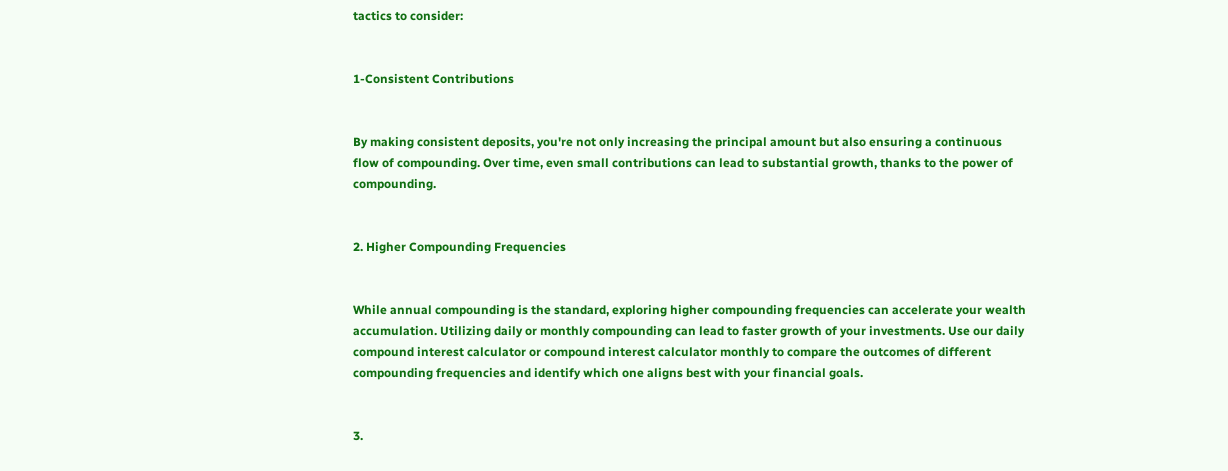tactics to consider:


1-Consistent Contributions


By making consistent deposits, you're not only increasing the principal amount but also ensuring a continuous flow of compounding. Over time, even small contributions can lead to substantial growth, thanks to the power of compounding.


2. Higher Compounding Frequencies


While annual compounding is the standard, exploring higher compounding frequencies can accelerate your wealth accumulation. Utilizing daily or monthly compounding can lead to faster growth of your investments. Use our daily compound interest calculator or compound interest calculator monthly to compare the outcomes of different compounding frequencies and identify which one aligns best with your financial goals.


3.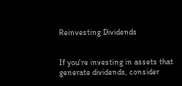Reinvesting Dividends


If you're investing in assets that generate dividends, consider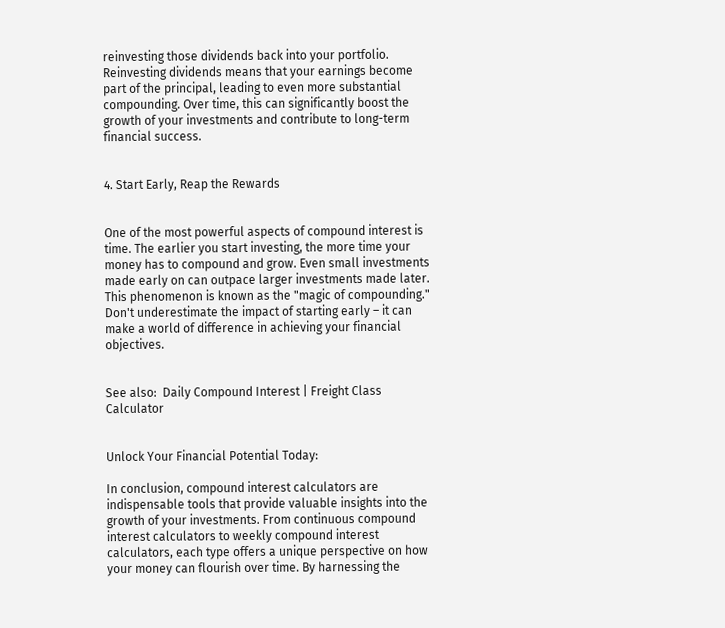reinvesting those dividends back into your portfolio. Reinvesting dividends means that your earnings become part of the principal, leading to even more substantial compounding. Over time, this can significantly boost the growth of your investments and contribute to long-term financial success.


4. Start Early, Reap the Rewards


One of the most powerful aspects of compound interest is time. The earlier you start investing, the more time your money has to compound and grow. Even small investments made early on can outpace larger investments made later. This phenomenon is known as the "magic of compounding." Don't underestimate the impact of starting early – it can make a world of difference in achieving your financial objectives.


See also:  Daily Compound Interest | Freight Class Calculator


Unlock Your Financial Potential Today:

In conclusion, compound interest calculators are indispensable tools that provide valuable insights into the growth of your investments. From continuous compound interest calculators to weekly compound interest calculators, each type offers a unique perspective on how your money can flourish over time. By harnessing the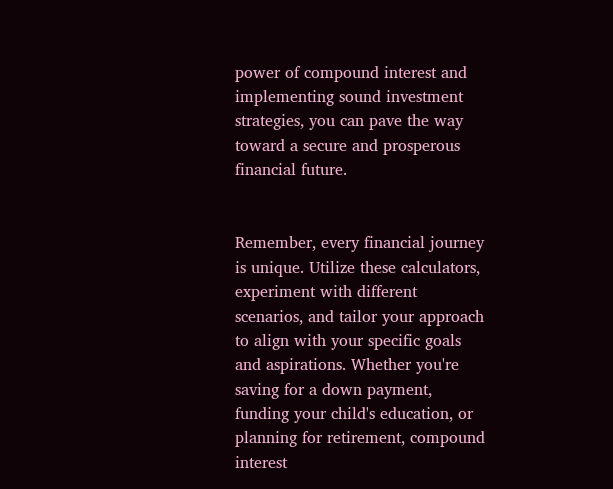power of compound interest and implementing sound investment strategies, you can pave the way toward a secure and prosperous financial future.


Remember, every financial journey is unique. Utilize these calculators, experiment with different scenarios, and tailor your approach to align with your specific goals and aspirations. Whether you're saving for a down payment, funding your child's education, or planning for retirement, compound interest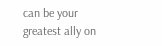can be your greatest ally on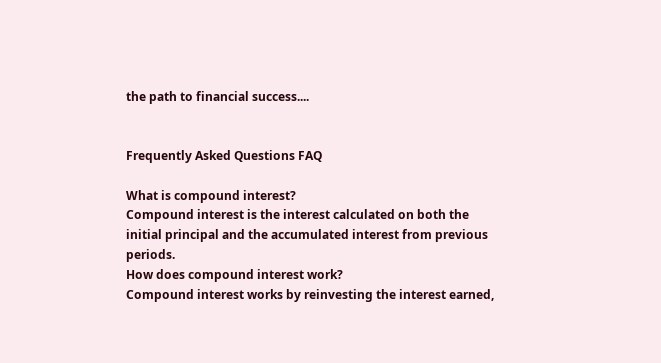the path to financial success....


Frequently Asked Questions FAQ

What is compound interest?
Compound interest is the interest calculated on both the initial principal and the accumulated interest from previous periods.
How does compound interest work?
Compound interest works by reinvesting the interest earned,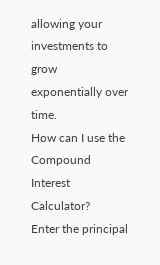allowing your investments to grow exponentially over time.
How can I use the Compound Interest Calculator?
Enter the principal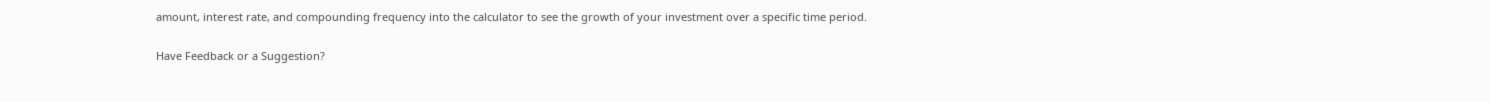amount, interest rate, and compounding frequency into the calculator to see the growth of your investment over a specific time period.

Have Feedback or a Suggestion?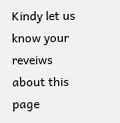Kindy let us know your reveiws about this page